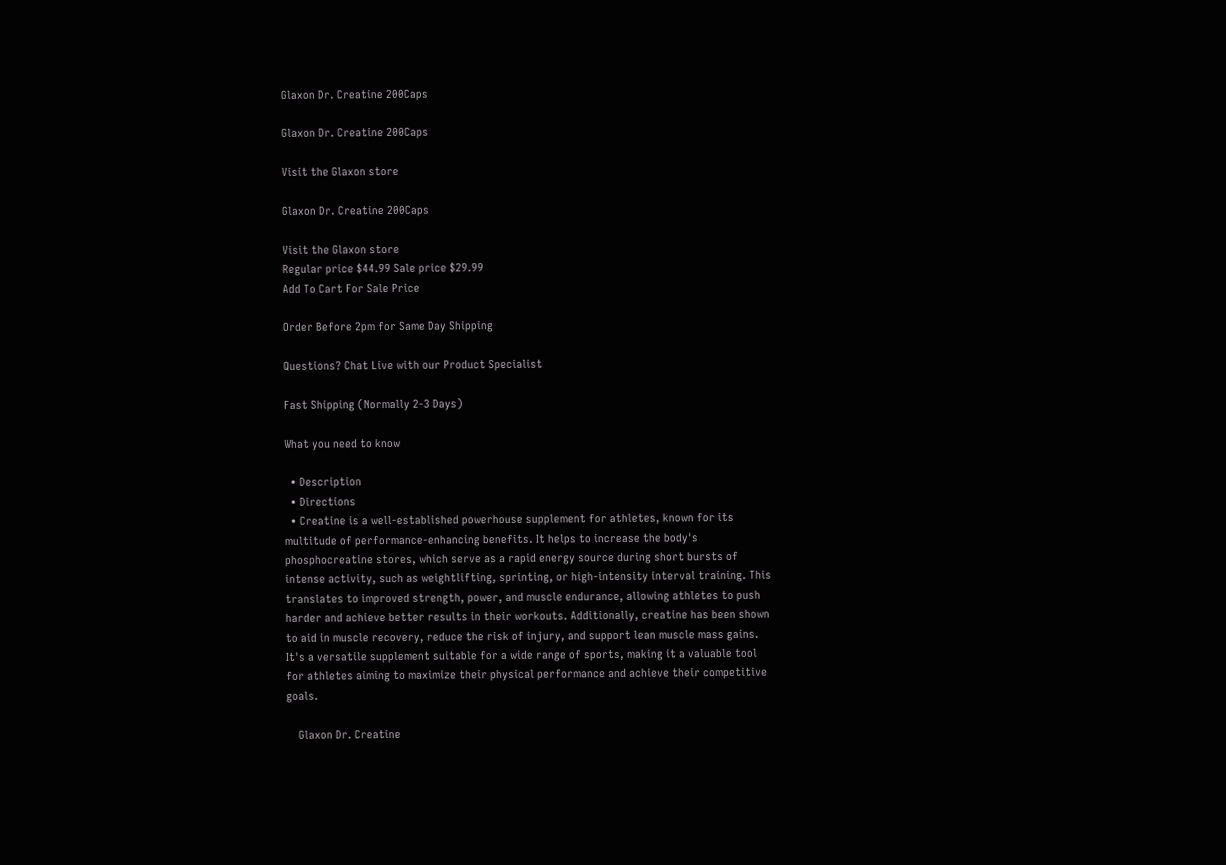Glaxon Dr. Creatine 200Caps

Glaxon Dr. Creatine 200Caps

Visit the Glaxon store

Glaxon Dr. Creatine 200Caps

Visit the Glaxon store
Regular price $44.99 Sale price $29.99
Add To Cart For Sale Price

Order Before 2pm for Same Day Shipping

Questions? Chat Live with our Product Specialist

Fast Shipping (Normally 2-3 Days)

What you need to know

  • Description
  • Directions
  • Creatine is a well-established powerhouse supplement for athletes, known for its multitude of performance-enhancing benefits. It helps to increase the body's phosphocreatine stores, which serve as a rapid energy source during short bursts of intense activity, such as weightlifting, sprinting, or high-intensity interval training. This translates to improved strength, power, and muscle endurance, allowing athletes to push harder and achieve better results in their workouts. Additionally, creatine has been shown to aid in muscle recovery, reduce the risk of injury, and support lean muscle mass gains. It's a versatile supplement suitable for a wide range of sports, making it a valuable tool for athletes aiming to maximize their physical performance and achieve their competitive goals.

    Glaxon Dr. Creatine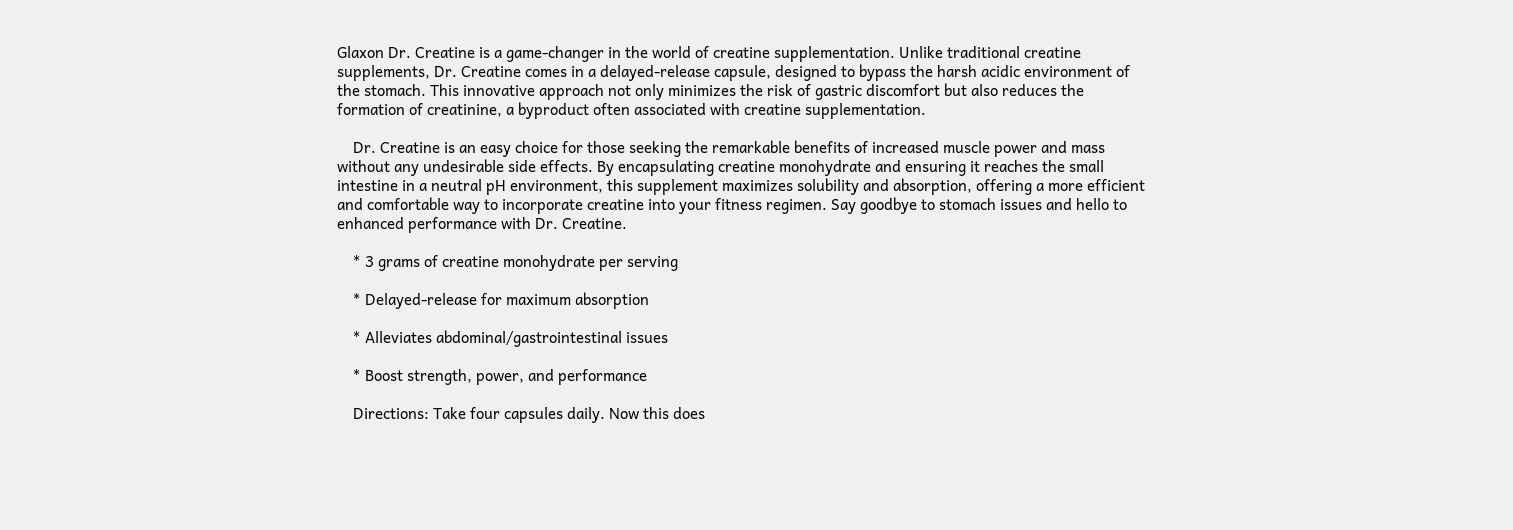Glaxon Dr. Creatine is a game-changer in the world of creatine supplementation. Unlike traditional creatine supplements, Dr. Creatine comes in a delayed-release capsule, designed to bypass the harsh acidic environment of the stomach. This innovative approach not only minimizes the risk of gastric discomfort but also reduces the formation of creatinine, a byproduct often associated with creatine supplementation.

    Dr. Creatine is an easy choice for those seeking the remarkable benefits of increased muscle power and mass without any undesirable side effects. By encapsulating creatine monohydrate and ensuring it reaches the small intestine in a neutral pH environment, this supplement maximizes solubility and absorption, offering a more efficient and comfortable way to incorporate creatine into your fitness regimen. Say goodbye to stomach issues and hello to enhanced performance with Dr. Creatine.

    * 3 grams of creatine monohydrate per serving

    * Delayed-release for maximum absorption

    * Alleviates abdominal/gastrointestinal issues

    * Boost strength, power, and performance

    Directions: Take four capsules daily. Now this does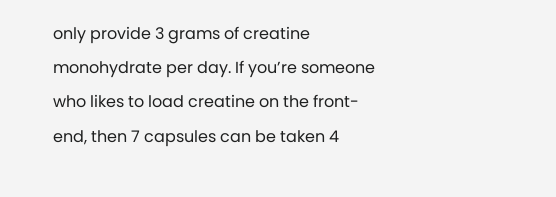only provide 3 grams of creatine monohydrate per day. If you’re someone who likes to load creatine on the front-end, then 7 capsules can be taken 4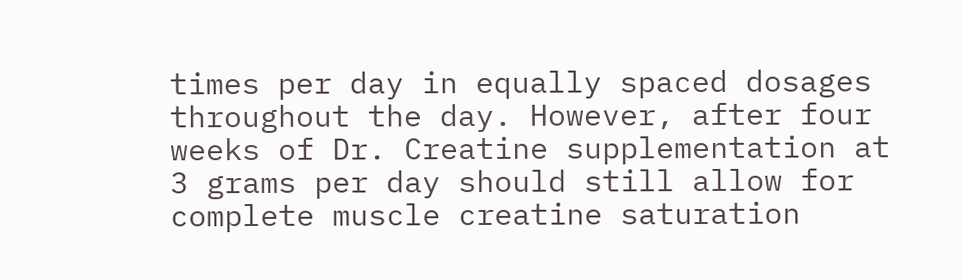times per day in equally spaced dosages throughout the day. However, after four weeks of Dr. Creatine supplementation at 3 grams per day should still allow for complete muscle creatine saturation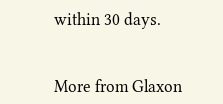within 30 days.


More from Glaxon